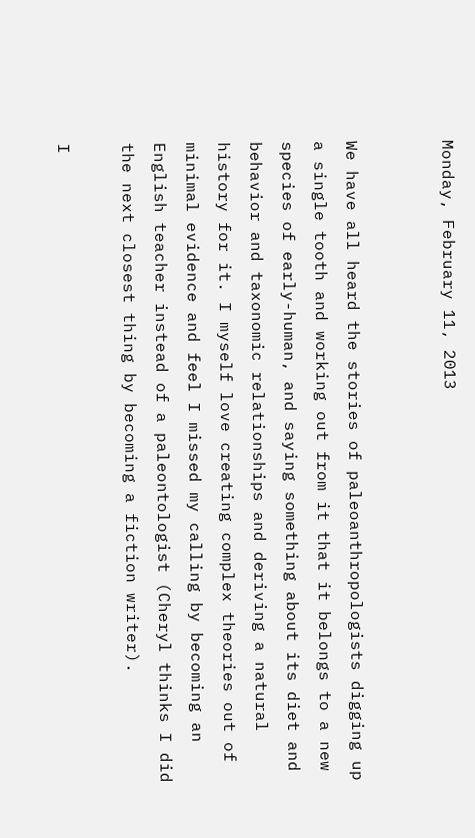Monday, February 11, 2013


We have all heard the stories of paleoanthropologists digging up a single tooth and working out from it that it belongs to a new species of early-human, and saying something about its diet and behavior and taxonomic relationships and deriving a natural history for it. I myself love creating complex theories out of minimal evidence and feel I missed my calling by becoming an English teacher instead of a paleontologist (Cheryl thinks I did the next closest thing by becoming a fiction writer).

I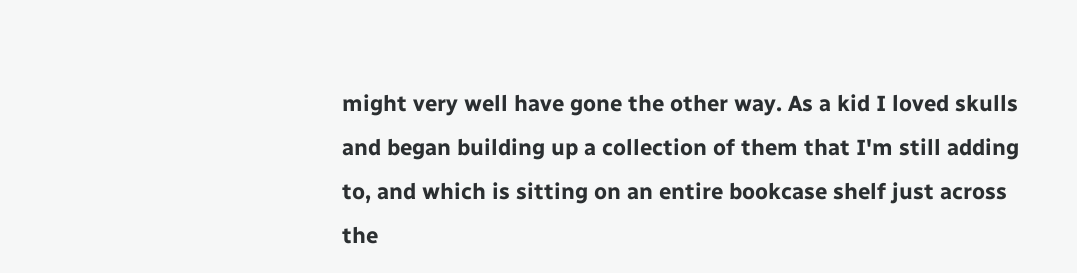might very well have gone the other way. As a kid I loved skulls and began building up a collection of them that I'm still adding to, and which is sitting on an entire bookcase shelf just across the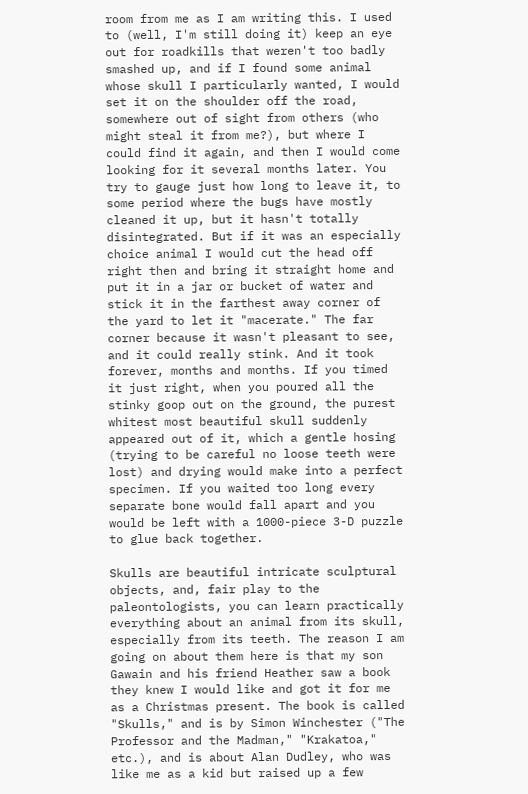room from me as I am writing this. I used to (well, I'm still doing it) keep an eye out for roadkills that weren't too badly smashed up, and if I found some animal whose skull I particularly wanted, I would set it on the shoulder off the road, somewhere out of sight from others (who might steal it from me?), but where I could find it again, and then I would come looking for it several months later. You try to gauge just how long to leave it, to some period where the bugs have mostly cleaned it up, but it hasn't totally disintegrated. But if it was an especially choice animal I would cut the head off right then and bring it straight home and put it in a jar or bucket of water and stick it in the farthest away corner of the yard to let it "macerate." The far corner because it wasn't pleasant to see, and it could really stink. And it took forever, months and months. If you timed it just right, when you poured all the stinky goop out on the ground, the purest whitest most beautiful skull suddenly appeared out of it, which a gentle hosing (trying to be careful no loose teeth were lost) and drying would make into a perfect specimen. If you waited too long every separate bone would fall apart and you would be left with a 1000-piece 3-D puzzle to glue back together.

Skulls are beautiful intricate sculptural objects, and, fair play to the paleontologists, you can learn practically everything about an animal from its skull, especially from its teeth. The reason I am going on about them here is that my son Gawain and his friend Heather saw a book they knew I would like and got it for me as a Christmas present. The book is called "Skulls," and is by Simon Winchester ("The Professor and the Madman," "Krakatoa," etc.), and is about Alan Dudley, who was like me as a kid but raised up a few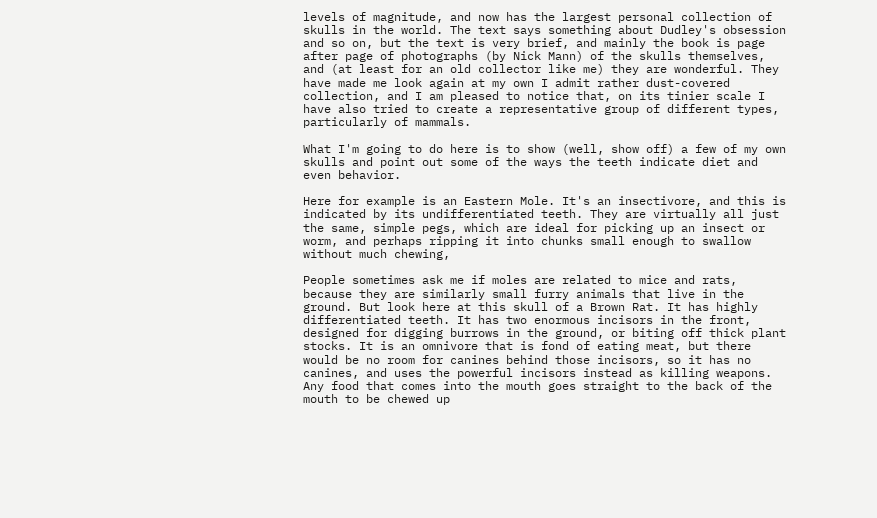levels of magnitude, and now has the largest personal collection of skulls in the world. The text says something about Dudley's obsession and so on, but the text is very brief, and mainly the book is page after page of photographs (by Nick Mann) of the skulls themselves, and (at least for an old collector like me) they are wonderful. They have made me look again at my own I admit rather dust-covered collection, and I am pleased to notice that, on its tinier scale I have also tried to create a representative group of different types, particularly of mammals.

What I'm going to do here is to show (well, show off) a few of my own skulls and point out some of the ways the teeth indicate diet and even behavior.

Here for example is an Eastern Mole. It's an insectivore, and this is  indicated by its undifferentiated teeth. They are virtually all just the same, simple pegs, which are ideal for picking up an insect or worm, and perhaps ripping it into chunks small enough to swallow without much chewing,

People sometimes ask me if moles are related to mice and rats, because they are similarly small furry animals that live in the ground. But look here at this skull of a Brown Rat. It has highly differentiated teeth. It has two enormous incisors in the front, designed for digging burrows in the ground, or biting off thick plant stocks. It is an omnivore that is fond of eating meat, but there would be no room for canines behind those incisors, so it has no canines, and uses the powerful incisors instead as killing weapons. Any food that comes into the mouth goes straight to the back of the mouth to be chewed up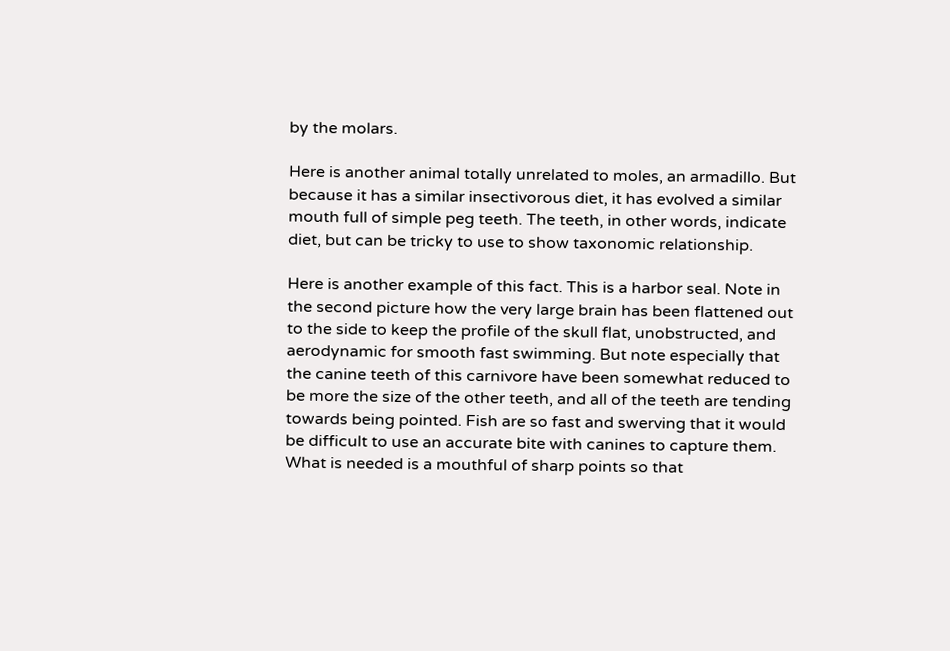by the molars.

Here is another animal totally unrelated to moles, an armadillo. But because it has a similar insectivorous diet, it has evolved a similar mouth full of simple peg teeth. The teeth, in other words, indicate diet, but can be tricky to use to show taxonomic relationship.

Here is another example of this fact. This is a harbor seal. Note in the second picture how the very large brain has been flattened out to the side to keep the profile of the skull flat, unobstructed, and aerodynamic for smooth fast swimming. But note especially that the canine teeth of this carnivore have been somewhat reduced to be more the size of the other teeth, and all of the teeth are tending towards being pointed. Fish are so fast and swerving that it would be difficult to use an accurate bite with canines to capture them. What is needed is a mouthful of sharp points so that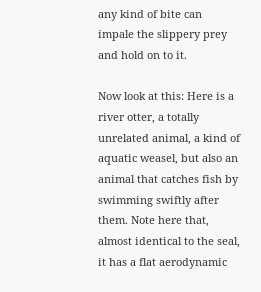any kind of bite can impale the slippery prey and hold on to it.

Now look at this: Here is a river otter, a totally unrelated animal, a kind of aquatic weasel, but also an animal that catches fish by swimming swiftly after them. Note here that, almost identical to the seal, it has a flat aerodynamic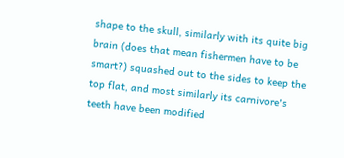shape to the skull, similarly with its quite big brain (does that mean fishermen have to be smart?) squashed out to the sides to keep the top flat, and most similarly its carnivore's teeth have been modified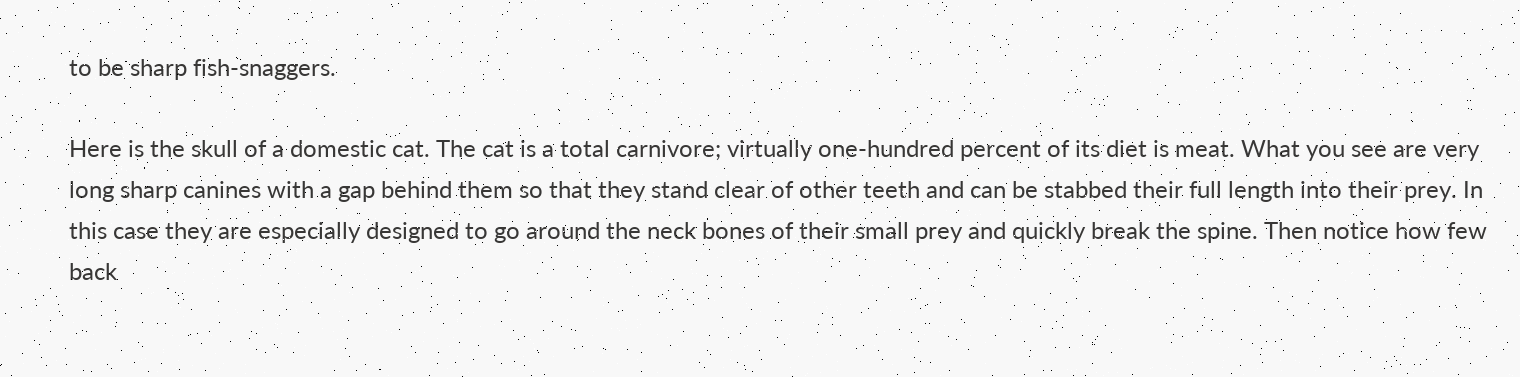to be sharp fish-snaggers.

Here is the skull of a domestic cat. The cat is a total carnivore; virtually one-hundred percent of its diet is meat. What you see are very long sharp canines with a gap behind them so that they stand clear of other teeth and can be stabbed their full length into their prey. In this case they are especially designed to go around the neck bones of their small prey and quickly break the spine. Then notice how few back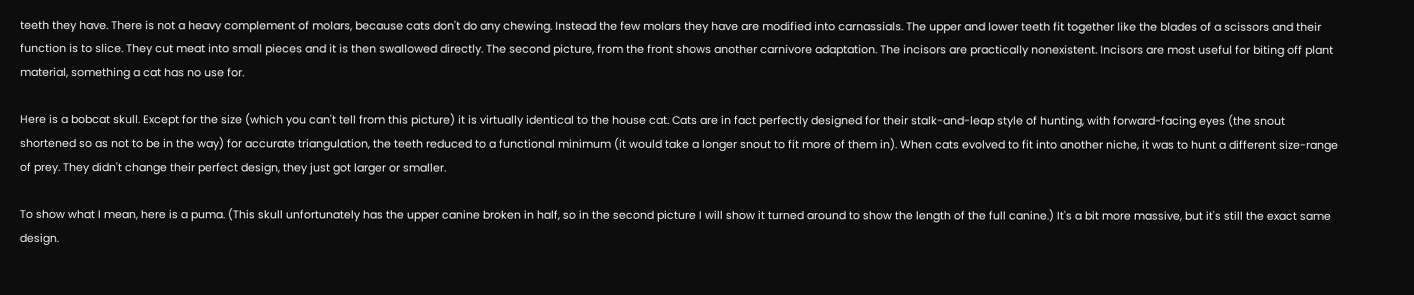teeth they have. There is not a heavy complement of molars, because cats don't do any chewing. Instead the few molars they have are modified into carnassials. The upper and lower teeth fit together like the blades of a scissors and their function is to slice. They cut meat into small pieces and it is then swallowed directly. The second picture, from the front shows another carnivore adaptation. The incisors are practically nonexistent. Incisors are most useful for biting off plant material, something a cat has no use for.

Here is a bobcat skull. Except for the size (which you can't tell from this picture) it is virtually identical to the house cat. Cats are in fact perfectly designed for their stalk-and-leap style of hunting, with forward-facing eyes (the snout shortened so as not to be in the way) for accurate triangulation, the teeth reduced to a functional minimum (it would take a longer snout to fit more of them in). When cats evolved to fit into another niche, it was to hunt a different size-range of prey. They didn't change their perfect design, they just got larger or smaller.

To show what I mean, here is a puma. (This skull unfortunately has the upper canine broken in half, so in the second picture I will show it turned around to show the length of the full canine.) It's a bit more massive, but it's still the exact same design.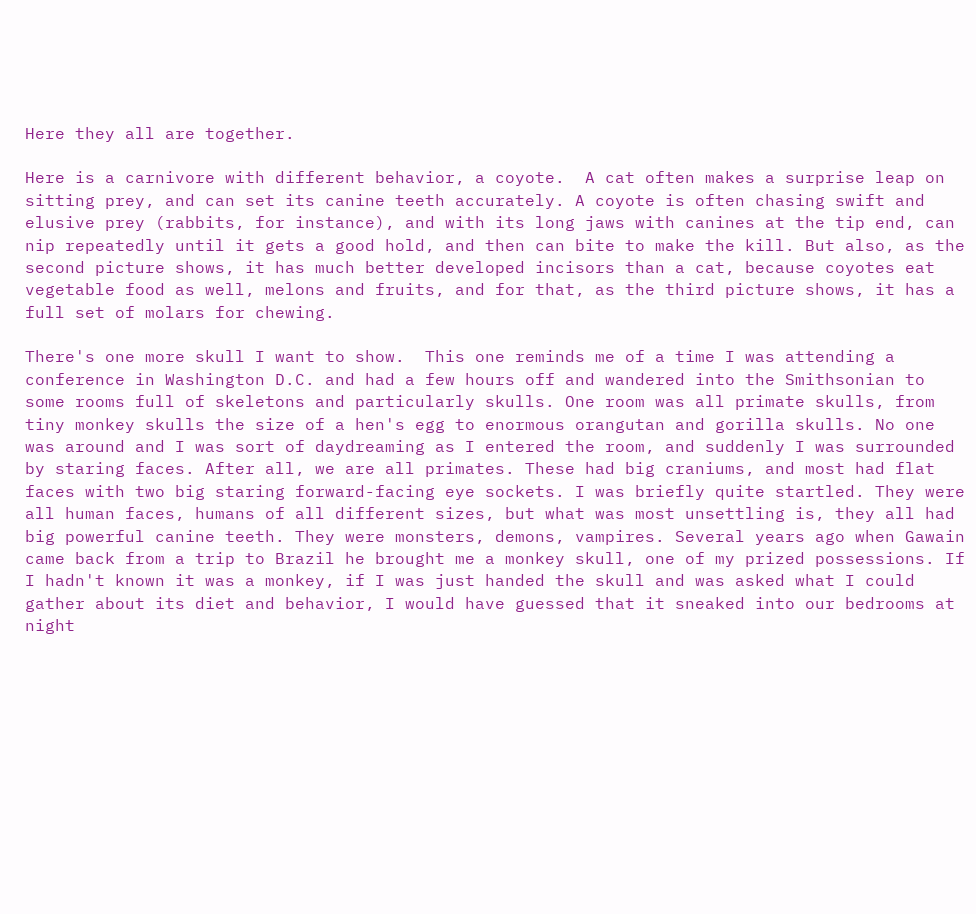Here they all are together.

Here is a carnivore with different behavior, a coyote.  A cat often makes a surprise leap on sitting prey, and can set its canine teeth accurately. A coyote is often chasing swift and elusive prey (rabbits, for instance), and with its long jaws with canines at the tip end, can nip repeatedly until it gets a good hold, and then can bite to make the kill. But also, as the second picture shows, it has much better developed incisors than a cat, because coyotes eat vegetable food as well, melons and fruits, and for that, as the third picture shows, it has a full set of molars for chewing.

There's one more skull I want to show.  This one reminds me of a time I was attending a conference in Washington D.C. and had a few hours off and wandered into the Smithsonian to some rooms full of skeletons and particularly skulls. One room was all primate skulls, from tiny monkey skulls the size of a hen's egg to enormous orangutan and gorilla skulls. No one was around and I was sort of daydreaming as I entered the room, and suddenly I was surrounded by staring faces. After all, we are all primates. These had big craniums, and most had flat faces with two big staring forward-facing eye sockets. I was briefly quite startled. They were all human faces, humans of all different sizes, but what was most unsettling is, they all had big powerful canine teeth. They were monsters, demons, vampires. Several years ago when Gawain came back from a trip to Brazil he brought me a monkey skull, one of my prized possessions. If I hadn't known it was a monkey, if I was just handed the skull and was asked what I could gather about its diet and behavior, I would have guessed that it sneaked into our bedrooms at night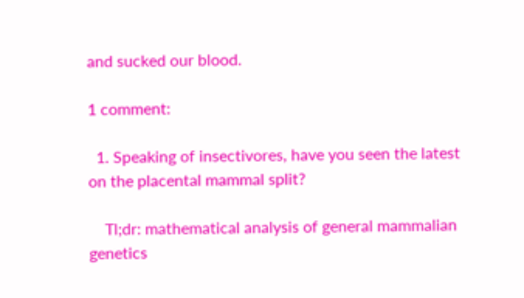and sucked our blood.

1 comment:

  1. Speaking of insectivores, have you seen the latest on the placental mammal split?

    Tl;dr: mathematical analysis of general mammalian genetics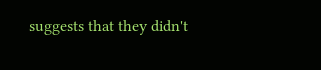suggests that they didn't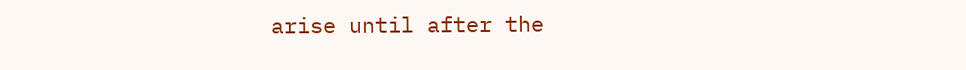arise until after the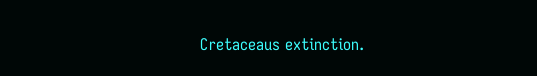Cretaceaus extinction.